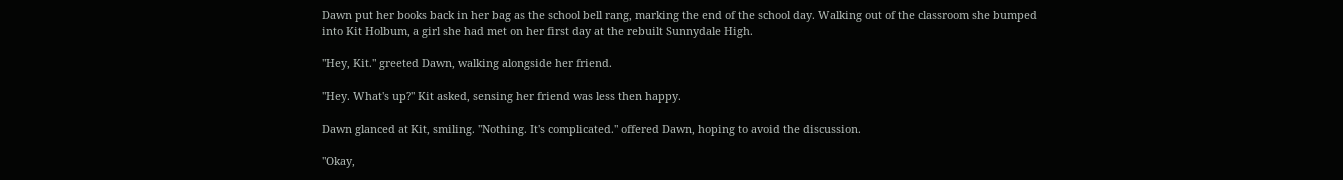Dawn put her books back in her bag as the school bell rang, marking the end of the school day. Walking out of the classroom she bumped into Kit Holbum, a girl she had met on her first day at the rebuilt Sunnydale High.

"Hey, Kit." greeted Dawn, walking alongside her friend.

"Hey. What's up?" Kit asked, sensing her friend was less then happy.

Dawn glanced at Kit, smiling. "Nothing. It's complicated." offered Dawn, hoping to avoid the discussion.

"Okay,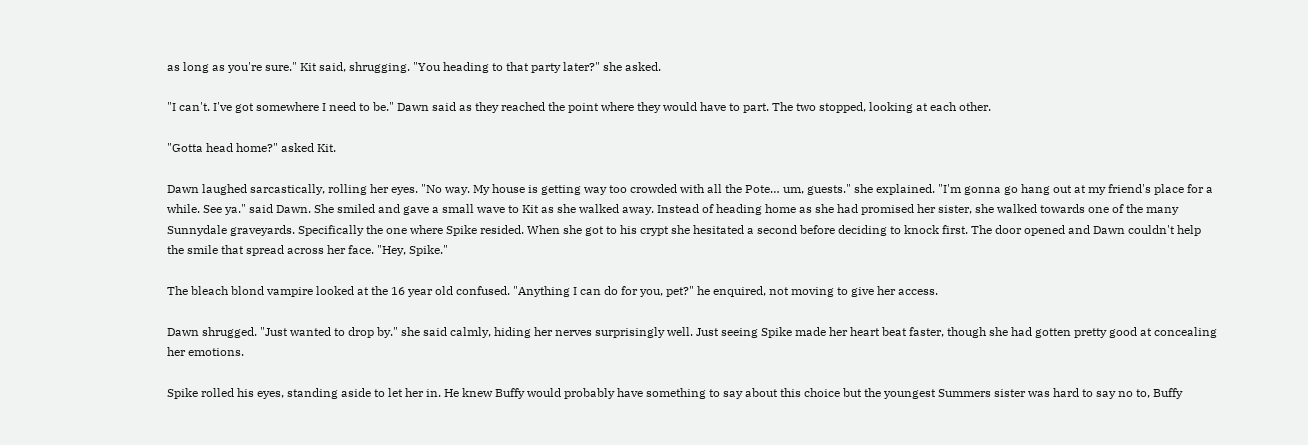as long as you're sure." Kit said, shrugging. "You heading to that party later?" she asked.

"I can't. I've got somewhere I need to be." Dawn said as they reached the point where they would have to part. The two stopped, looking at each other.

"Gotta head home?" asked Kit.

Dawn laughed sarcastically, rolling her eyes. "No way. My house is getting way too crowded with all the Pote… um, guests." she explained. "I'm gonna go hang out at my friend's place for a while. See ya." said Dawn. She smiled and gave a small wave to Kit as she walked away. Instead of heading home as she had promised her sister, she walked towards one of the many Sunnydale graveyards. Specifically the one where Spike resided. When she got to his crypt she hesitated a second before deciding to knock first. The door opened and Dawn couldn't help the smile that spread across her face. "Hey, Spike."

The bleach blond vampire looked at the 16 year old confused. "Anything I can do for you, pet?" he enquired, not moving to give her access.

Dawn shrugged. "Just wanted to drop by." she said calmly, hiding her nerves surprisingly well. Just seeing Spike made her heart beat faster, though she had gotten pretty good at concealing her emotions.

Spike rolled his eyes, standing aside to let her in. He knew Buffy would probably have something to say about this choice but the youngest Summers sister was hard to say no to, Buffy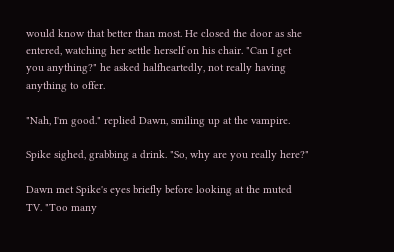would know that better than most. He closed the door as she entered, watching her settle herself on his chair. "Can I get you anything?" he asked halfheartedly, not really having anything to offer.

"Nah, I'm good." replied Dawn, smiling up at the vampire.

Spike sighed, grabbing a drink. "So, why are you really here?"

Dawn met Spike's eyes briefly before looking at the muted TV. "Too many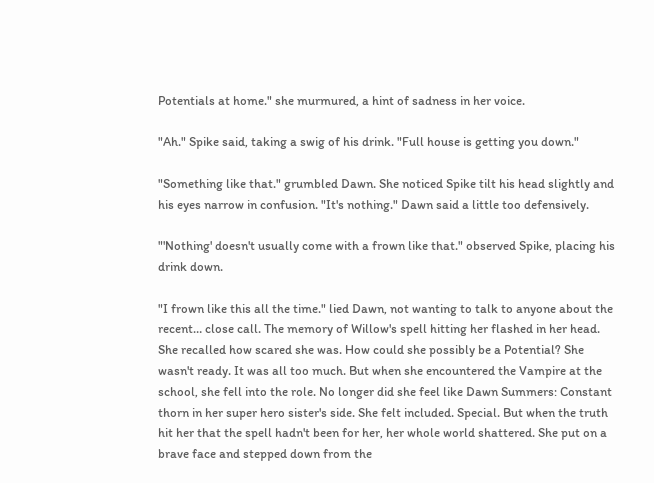Potentials at home." she murmured, a hint of sadness in her voice.

"Ah." Spike said, taking a swig of his drink. "Full house is getting you down."

"Something like that." grumbled Dawn. She noticed Spike tilt his head slightly and his eyes narrow in confusion. "It's nothing." Dawn said a little too defensively.

"'Nothing' doesn't usually come with a frown like that." observed Spike, placing his drink down.

"I frown like this all the time." lied Dawn, not wanting to talk to anyone about the recent… close call. The memory of Willow's spell hitting her flashed in her head. She recalled how scared she was. How could she possibly be a Potential? She wasn't ready. It was all too much. But when she encountered the Vampire at the school, she fell into the role. No longer did she feel like Dawn Summers: Constant thorn in her super hero sister's side. She felt included. Special. But when the truth hit her that the spell hadn't been for her, her whole world shattered. She put on a brave face and stepped down from the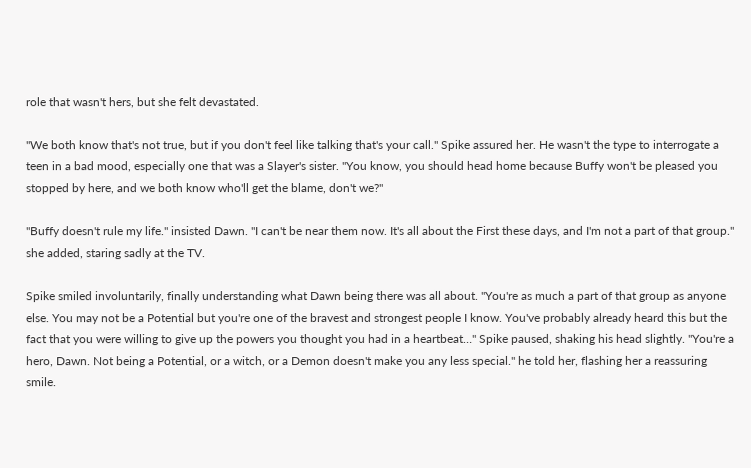role that wasn't hers, but she felt devastated.

"We both know that's not true, but if you don't feel like talking that's your call." Spike assured her. He wasn't the type to interrogate a teen in a bad mood, especially one that was a Slayer's sister. "You know, you should head home because Buffy won't be pleased you stopped by here, and we both know who'll get the blame, don't we?"

"Buffy doesn't rule my life." insisted Dawn. "I can't be near them now. It's all about the First these days, and I'm not a part of that group." she added, staring sadly at the TV.

Spike smiled involuntarily, finally understanding what Dawn being there was all about. "You're as much a part of that group as anyone else. You may not be a Potential but you're one of the bravest and strongest people I know. You've probably already heard this but the fact that you were willing to give up the powers you thought you had in a heartbeat…" Spike paused, shaking his head slightly. "You're a hero, Dawn. Not being a Potential, or a witch, or a Demon doesn't make you any less special." he told her, flashing her a reassuring smile.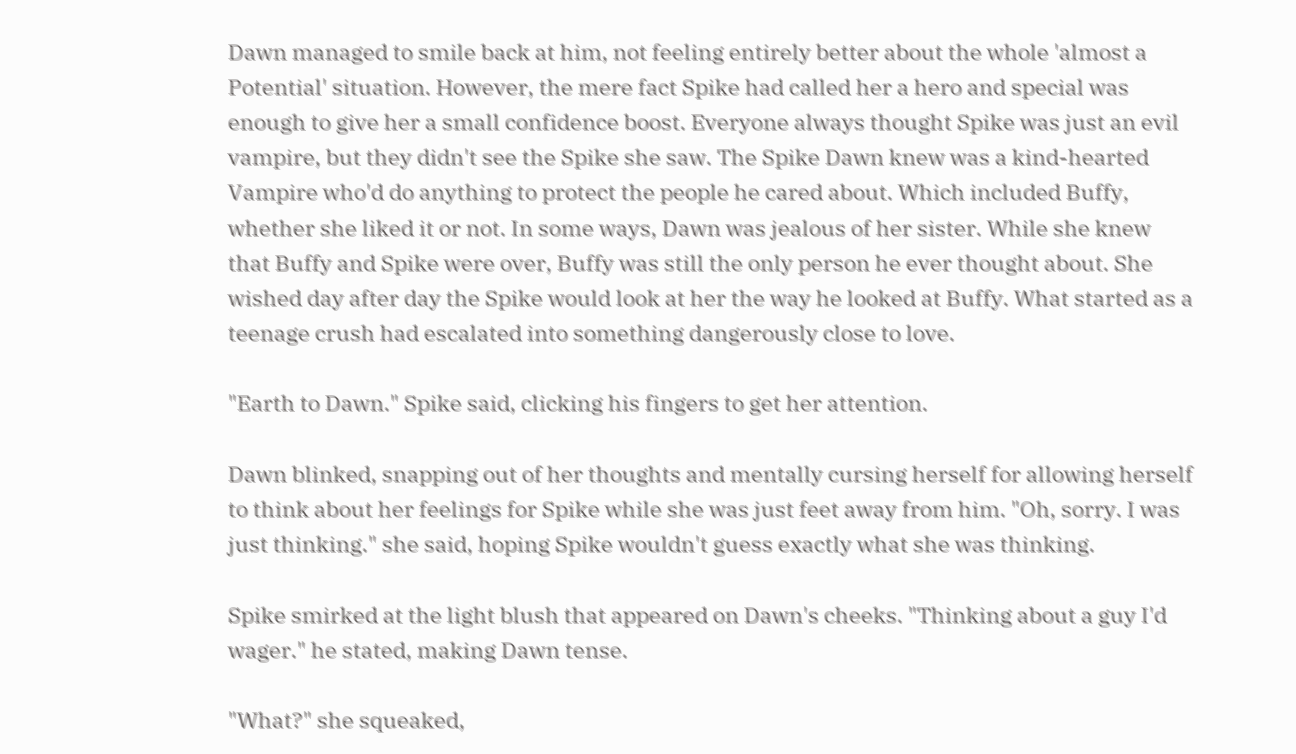Dawn managed to smile back at him, not feeling entirely better about the whole 'almost a Potential' situation. However, the mere fact Spike had called her a hero and special was enough to give her a small confidence boost. Everyone always thought Spike was just an evil vampire, but they didn't see the Spike she saw. The Spike Dawn knew was a kind-hearted Vampire who'd do anything to protect the people he cared about. Which included Buffy, whether she liked it or not. In some ways, Dawn was jealous of her sister. While she knew that Buffy and Spike were over, Buffy was still the only person he ever thought about. She wished day after day the Spike would look at her the way he looked at Buffy. What started as a teenage crush had escalated into something dangerously close to love.

"Earth to Dawn." Spike said, clicking his fingers to get her attention.

Dawn blinked, snapping out of her thoughts and mentally cursing herself for allowing herself to think about her feelings for Spike while she was just feet away from him. "Oh, sorry. I was just thinking." she said, hoping Spike wouldn't guess exactly what she was thinking.

Spike smirked at the light blush that appeared on Dawn's cheeks. "Thinking about a guy I'd wager." he stated, making Dawn tense.

"What?" she squeaked,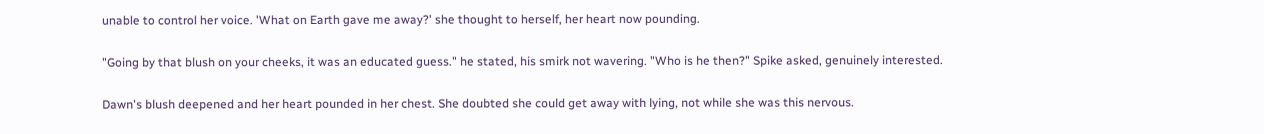unable to control her voice. 'What on Earth gave me away?' she thought to herself, her heart now pounding.

"Going by that blush on your cheeks, it was an educated guess." he stated, his smirk not wavering. "Who is he then?" Spike asked, genuinely interested.

Dawn's blush deepened and her heart pounded in her chest. She doubted she could get away with lying, not while she was this nervous.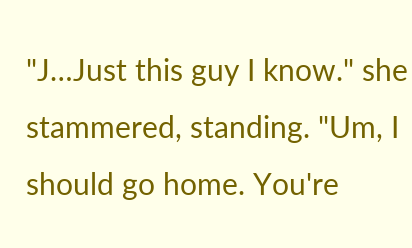"J…Just this guy I know." she stammered, standing. "Um, I should go home. You're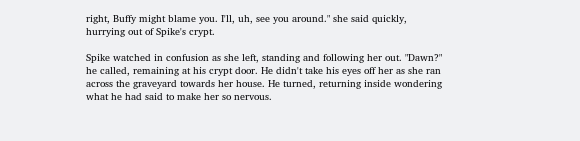right, Buffy might blame you. I'll, uh, see you around." she said quickly, hurrying out of Spike's crypt.

Spike watched in confusion as she left, standing and following her out. "Dawn?" he called, remaining at his crypt door. He didn't take his eyes off her as she ran across the graveyard towards her house. He turned, returning inside wondering what he had said to make her so nervous.